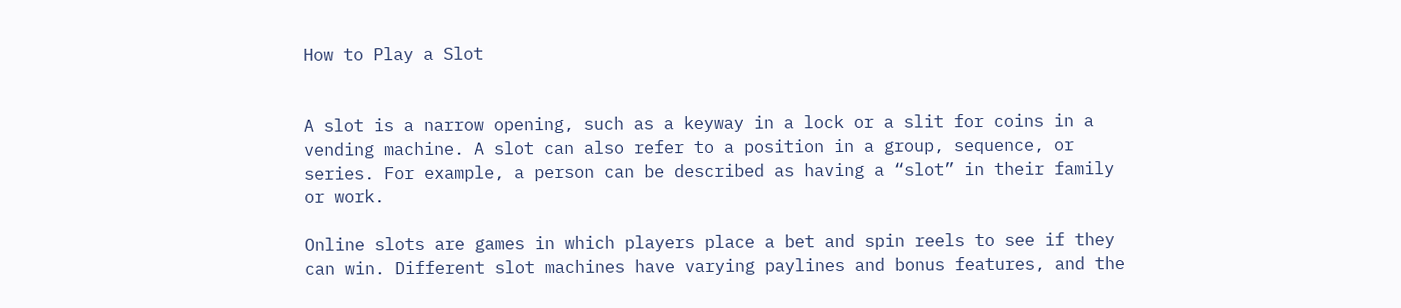How to Play a Slot


A slot is a narrow opening, such as a keyway in a lock or a slit for coins in a vending machine. A slot can also refer to a position in a group, sequence, or series. For example, a person can be described as having a “slot” in their family or work.

Online slots are games in which players place a bet and spin reels to see if they can win. Different slot machines have varying paylines and bonus features, and the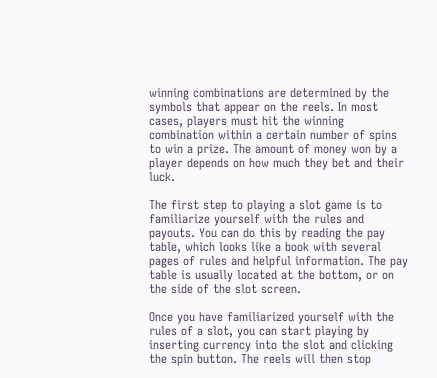winning combinations are determined by the symbols that appear on the reels. In most cases, players must hit the winning combination within a certain number of spins to win a prize. The amount of money won by a player depends on how much they bet and their luck.

The first step to playing a slot game is to familiarize yourself with the rules and payouts. You can do this by reading the pay table, which looks like a book with several pages of rules and helpful information. The pay table is usually located at the bottom, or on the side of the slot screen.

Once you have familiarized yourself with the rules of a slot, you can start playing by inserting currency into the slot and clicking the spin button. The reels will then stop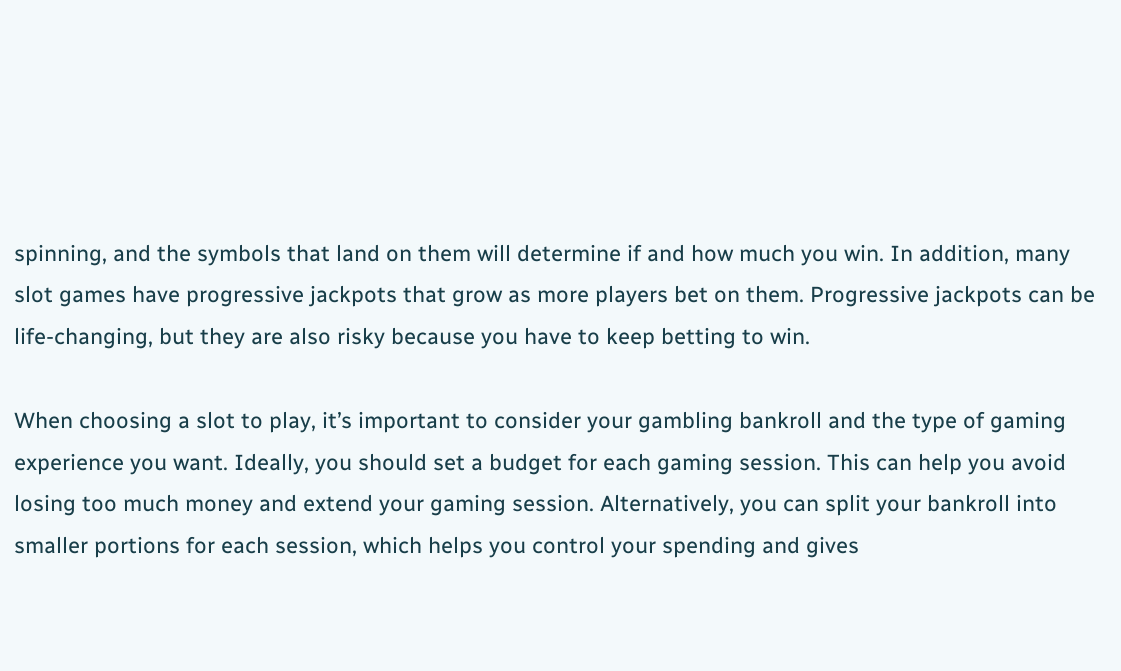spinning, and the symbols that land on them will determine if and how much you win. In addition, many slot games have progressive jackpots that grow as more players bet on them. Progressive jackpots can be life-changing, but they are also risky because you have to keep betting to win.

When choosing a slot to play, it’s important to consider your gambling bankroll and the type of gaming experience you want. Ideally, you should set a budget for each gaming session. This can help you avoid losing too much money and extend your gaming session. Alternatively, you can split your bankroll into smaller portions for each session, which helps you control your spending and gives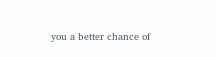you a better chance of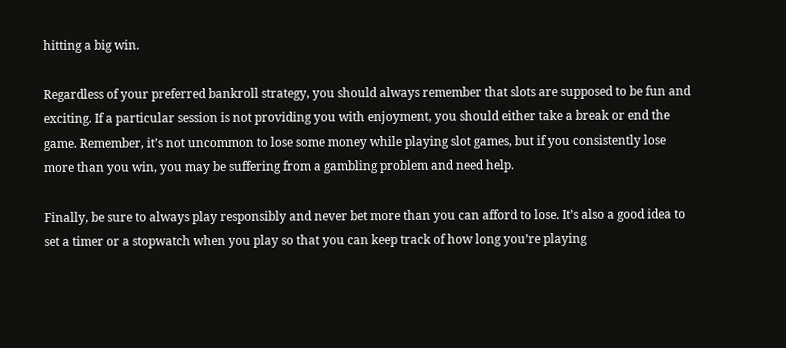hitting a big win.

Regardless of your preferred bankroll strategy, you should always remember that slots are supposed to be fun and exciting. If a particular session is not providing you with enjoyment, you should either take a break or end the game. Remember, it’s not uncommon to lose some money while playing slot games, but if you consistently lose more than you win, you may be suffering from a gambling problem and need help.

Finally, be sure to always play responsibly and never bet more than you can afford to lose. It’s also a good idea to set a timer or a stopwatch when you play so that you can keep track of how long you’re playing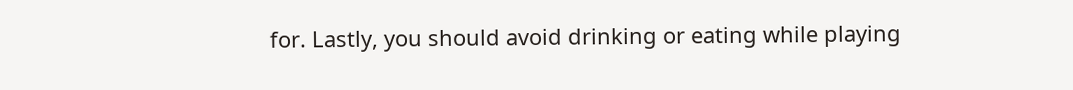for. Lastly, you should avoid drinking or eating while playing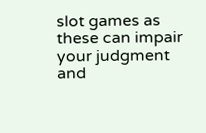slot games as these can impair your judgment and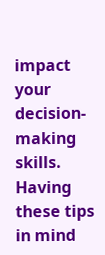impact your decision-making skills. Having these tips in mind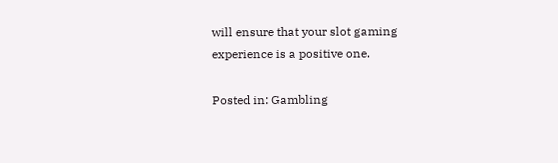will ensure that your slot gaming experience is a positive one.

Posted in: Gambling